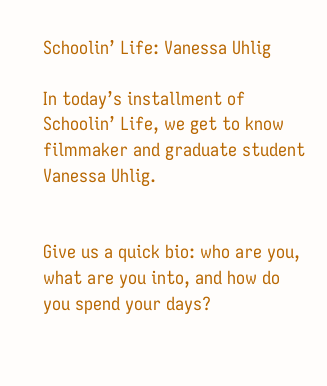Schoolin’ Life: Vanessa Uhlig

In today’s installment of Schoolin’ Life, we get to know filmmaker and graduate student Vanessa Uhlig.


Give us a quick bio: who are you, what are you into, and how do you spend your days?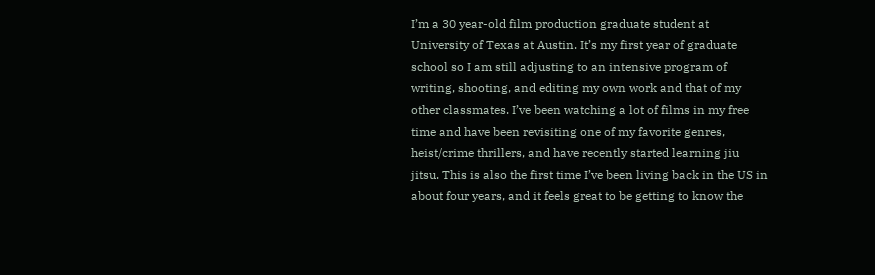I’m a 30 year-old film production graduate student at University of Texas at Austin. It’s my first year of graduate school so I am still adjusting to an intensive program of writing, shooting, and editing my own work and that of my other classmates. I’ve been watching a lot of films in my free time and have been revisiting one of my favorite genres, heist/crime thrillers, and have recently started learning jiu jitsu. This is also the first time I’ve been living back in the US in about four years, and it feels great to be getting to know the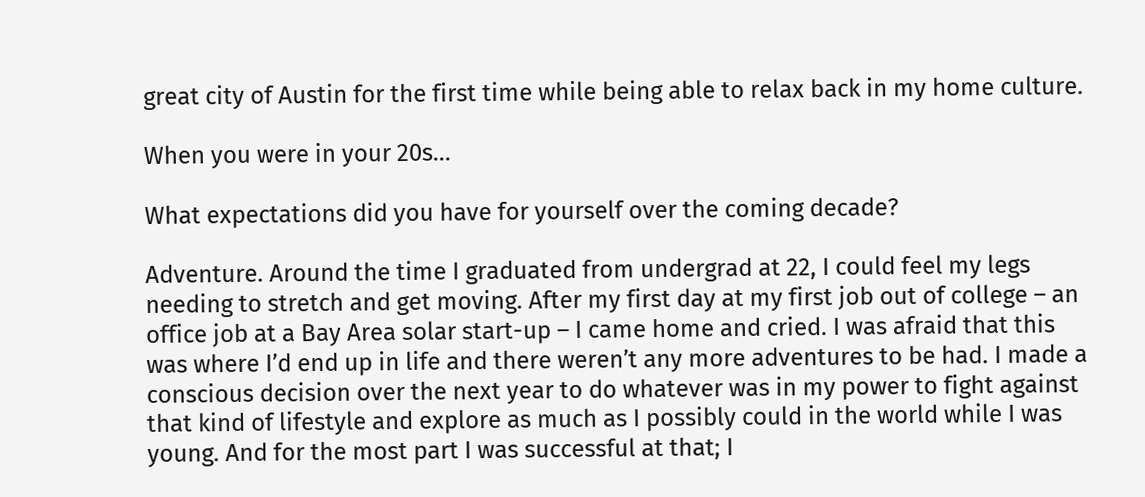great city of Austin for the first time while being able to relax back in my home culture.

When you were in your 20s…

What expectations did you have for yourself over the coming decade?

Adventure. Around the time I graduated from undergrad at 22, I could feel my legs needing to stretch and get moving. After my first day at my first job out of college – an office job at a Bay Area solar start-up – I came home and cried. I was afraid that this was where I’d end up in life and there weren’t any more adventures to be had. I made a conscious decision over the next year to do whatever was in my power to fight against that kind of lifestyle and explore as much as I possibly could in the world while I was young. And for the most part I was successful at that; I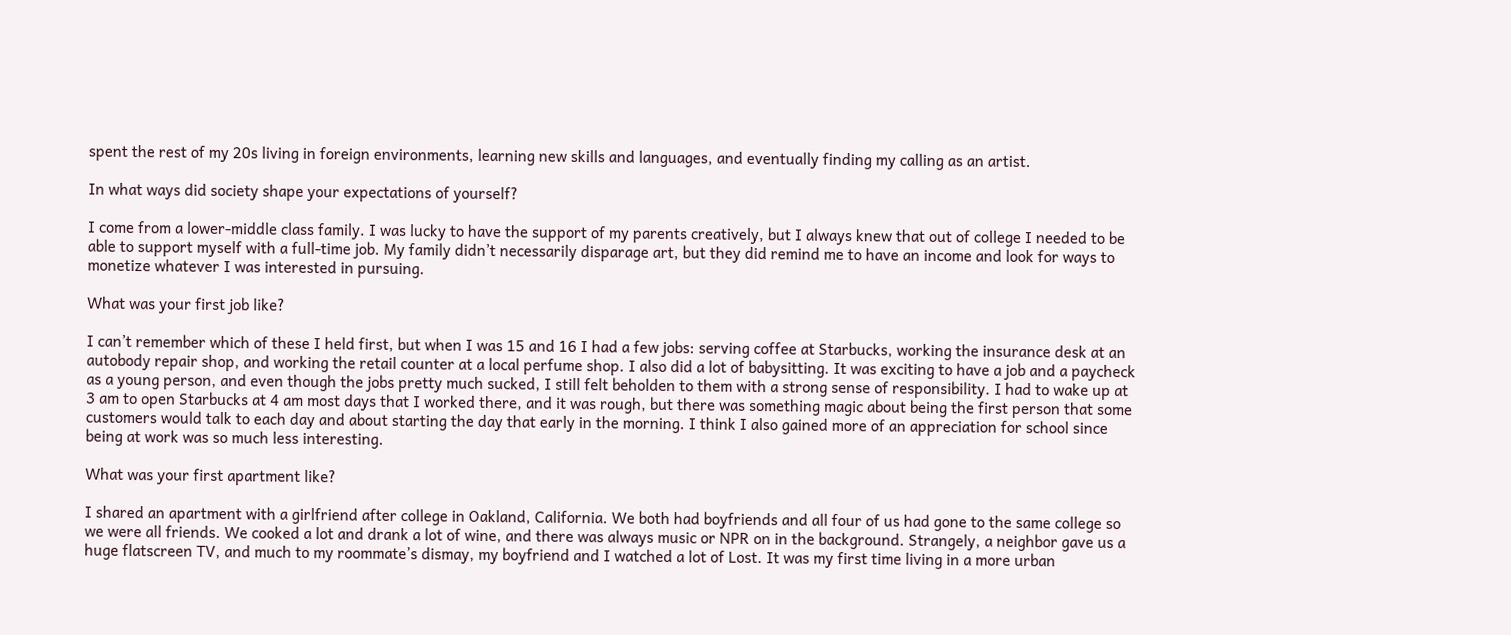spent the rest of my 20s living in foreign environments, learning new skills and languages, and eventually finding my calling as an artist.

In what ways did society shape your expectations of yourself?

I come from a lower-middle class family. I was lucky to have the support of my parents creatively, but I always knew that out of college I needed to be able to support myself with a full-time job. My family didn’t necessarily disparage art, but they did remind me to have an income and look for ways to monetize whatever I was interested in pursuing.

What was your first job like?

I can’t remember which of these I held first, but when I was 15 and 16 I had a few jobs: serving coffee at Starbucks, working the insurance desk at an autobody repair shop, and working the retail counter at a local perfume shop. I also did a lot of babysitting. It was exciting to have a job and a paycheck as a young person, and even though the jobs pretty much sucked, I still felt beholden to them with a strong sense of responsibility. I had to wake up at 3 am to open Starbucks at 4 am most days that I worked there, and it was rough, but there was something magic about being the first person that some customers would talk to each day and about starting the day that early in the morning. I think I also gained more of an appreciation for school since being at work was so much less interesting.

What was your first apartment like?

I shared an apartment with a girlfriend after college in Oakland, California. We both had boyfriends and all four of us had gone to the same college so we were all friends. We cooked a lot and drank a lot of wine, and there was always music or NPR on in the background. Strangely, a neighbor gave us a huge flatscreen TV, and much to my roommate’s dismay, my boyfriend and I watched a lot of Lost. It was my first time living in a more urban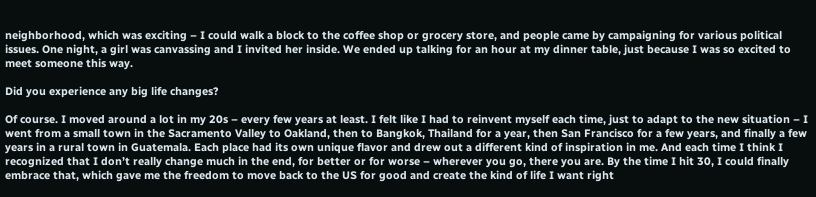neighborhood, which was exciting – I could walk a block to the coffee shop or grocery store, and people came by campaigning for various political issues. One night, a girl was canvassing and I invited her inside. We ended up talking for an hour at my dinner table, just because I was so excited to meet someone this way.

Did you experience any big life changes?

Of course. I moved around a lot in my 20s – every few years at least. I felt like I had to reinvent myself each time, just to adapt to the new situation – I went from a small town in the Sacramento Valley to Oakland, then to Bangkok, Thailand for a year, then San Francisco for a few years, and finally a few years in a rural town in Guatemala. Each place had its own unique flavor and drew out a different kind of inspiration in me. And each time I think I recognized that I don’t really change much in the end, for better or for worse – wherever you go, there you are. By the time I hit 30, I could finally embrace that, which gave me the freedom to move back to the US for good and create the kind of life I want right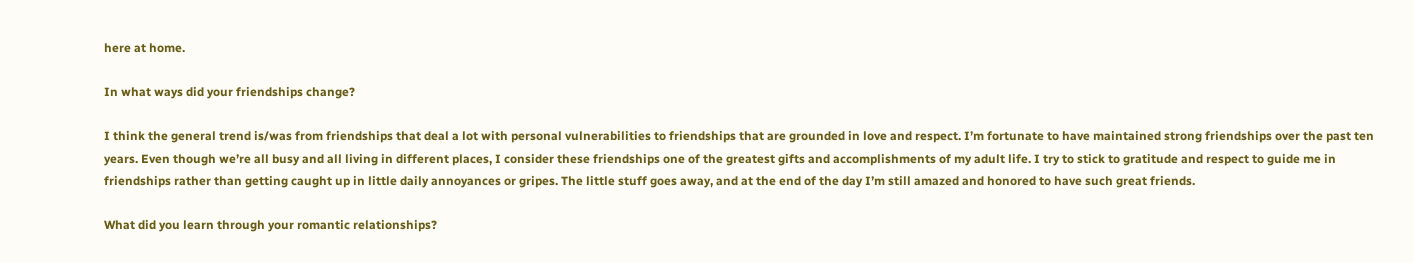here at home.

In what ways did your friendships change?

I think the general trend is/was from friendships that deal a lot with personal vulnerabilities to friendships that are grounded in love and respect. I’m fortunate to have maintained strong friendships over the past ten years. Even though we’re all busy and all living in different places, I consider these friendships one of the greatest gifts and accomplishments of my adult life. I try to stick to gratitude and respect to guide me in friendships rather than getting caught up in little daily annoyances or gripes. The little stuff goes away, and at the end of the day I’m still amazed and honored to have such great friends.

What did you learn through your romantic relationships?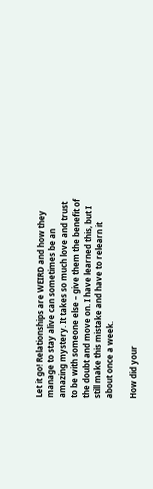Let it go! Relationships are WEIRD and how they manage to stay alive can sometimes be an amazing mystery. It takes so much love and trust to be with someone else – give them the benefit of the doubt and move on. I have learned this, but I still make this mistake and have to relearn it about once a week.

How did your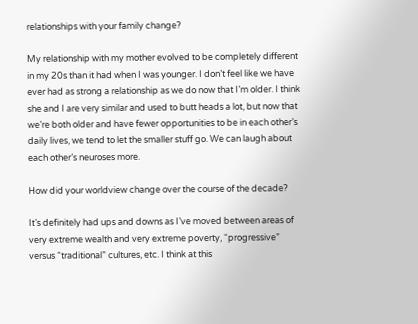relationships with your family change?

My relationship with my mother evolved to be completely different in my 20s than it had when I was younger. I don’t feel like we have ever had as strong a relationship as we do now that I’m older. I think she and I are very similar and used to butt heads a lot, but now that we’re both older and have fewer opportunities to be in each other’s daily lives, we tend to let the smaller stuff go. We can laugh about each other’s neuroses more.

How did your worldview change over the course of the decade?

It’s definitely had ups and downs as I’ve moved between areas of very extreme wealth and very extreme poverty, “progressive” versus “traditional” cultures, etc. I think at this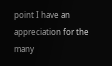point I have an appreciation for the many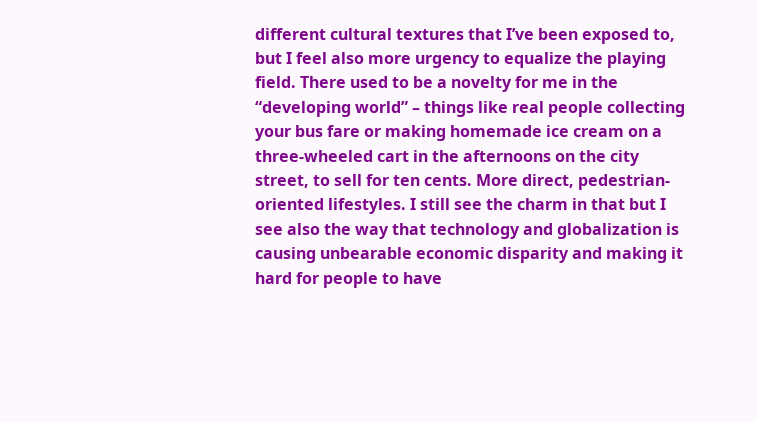different cultural textures that I’ve been exposed to, but I feel also more urgency to equalize the playing field. There used to be a novelty for me in the “developing world” – things like real people collecting your bus fare or making homemade ice cream on a three-wheeled cart in the afternoons on the city street, to sell for ten cents. More direct, pedestrian-oriented lifestyles. I still see the charm in that but I see also the way that technology and globalization is causing unbearable economic disparity and making it hard for people to have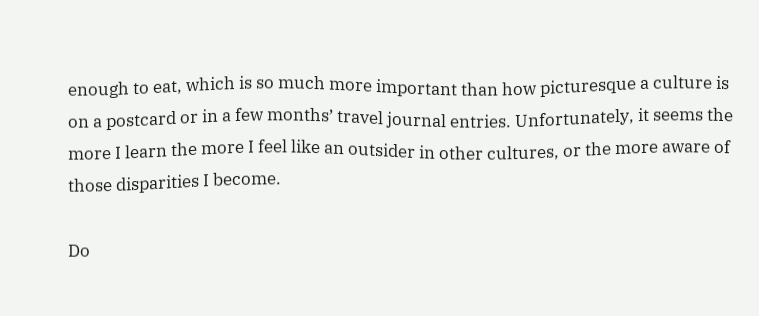enough to eat, which is so much more important than how picturesque a culture is on a postcard or in a few months’ travel journal entries. Unfortunately, it seems the more I learn the more I feel like an outsider in other cultures, or the more aware of those disparities I become.

Do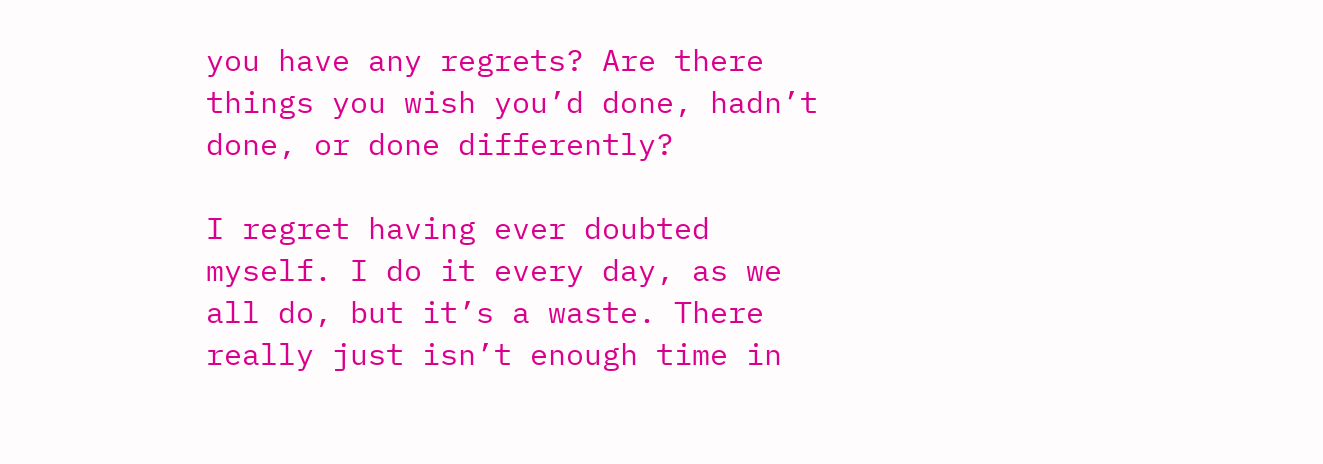you have any regrets? Are there things you wish you’d done, hadn’t done, or done differently?

I regret having ever doubted myself. I do it every day, as we all do, but it’s a waste. There really just isn’t enough time in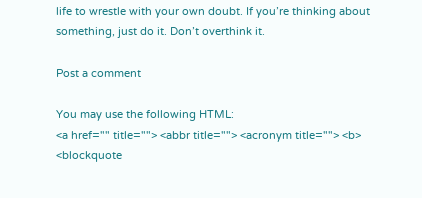life to wrestle with your own doubt. If you’re thinking about something, just do it. Don’t overthink it.

Post a comment

You may use the following HTML:
<a href="" title=""> <abbr title=""> <acronym title=""> <b> <blockquote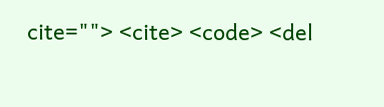cite=""> <cite> <code> <del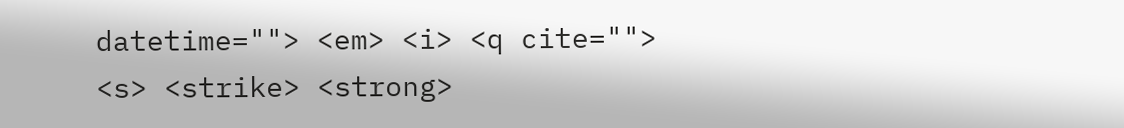datetime=""> <em> <i> <q cite=""> <s> <strike> <strong>